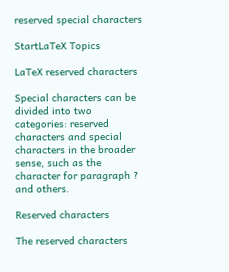reserved special characters

StartLaTeX Topics

LaTeX reserved characters

Special characters can be divided into two categories: reserved characters and special characters in the broader sense, such as the character for paragraph ? and others.

Reserved characters

The reserved characters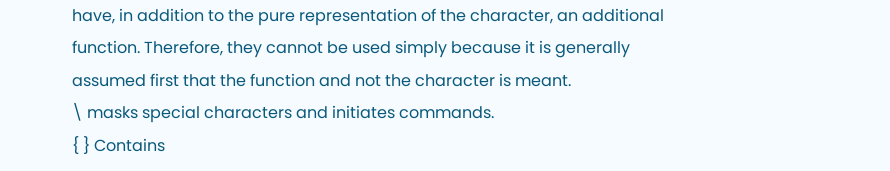have, in addition to the pure representation of the character, an additional function. Therefore, they cannot be used simply because it is generally assumed first that the function and not the character is meant.
\ masks special characters and initiates commands.
{ } Contains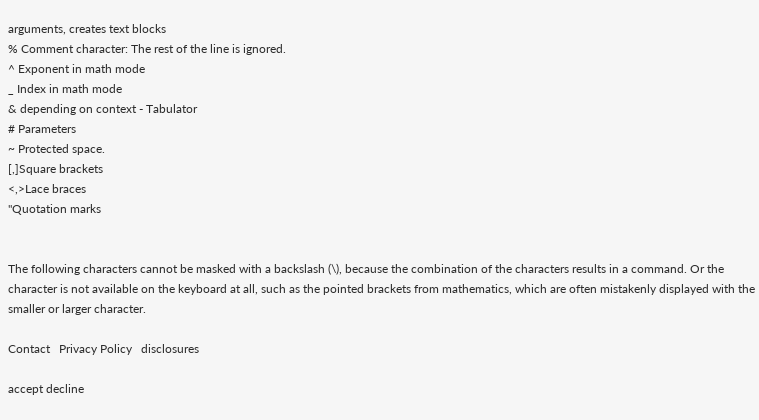arguments, creates text blocks
% Comment character: The rest of the line is ignored.
^ Exponent in math mode
_ Index in math mode
& depending on context - Tabulator
# Parameters
~ Protected space.
[,]Square brackets
<,>Lace braces
"Quotation marks


The following characters cannot be masked with a backslash (\), because the combination of the characters results in a command. Or the character is not available on the keyboard at all, such as the pointed brackets from mathematics, which are often mistakenly displayed with the smaller or larger character.

Contact   Privacy Policy   disclosures

accept decline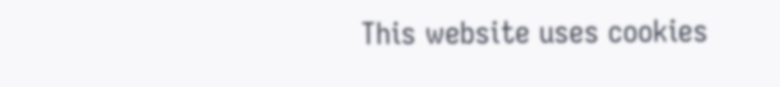This website uses cookies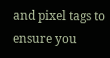and pixel tags to ensure you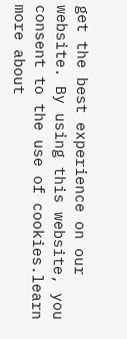get the best experience on our website. By using this website, you consent to the use of cookies.learn more about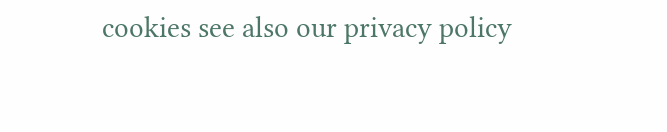cookies see also our privacy policy